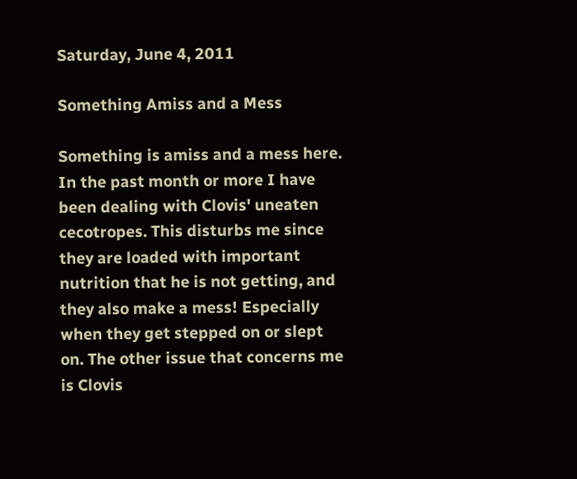Saturday, June 4, 2011

Something Amiss and a Mess

Something is amiss and a mess here.  In the past month or more I have been dealing with Clovis' uneaten cecotropes. This disturbs me since they are loaded with important nutrition that he is not getting, and they also make a mess! Especially when they get stepped on or slept on. The other issue that concerns me is Clovis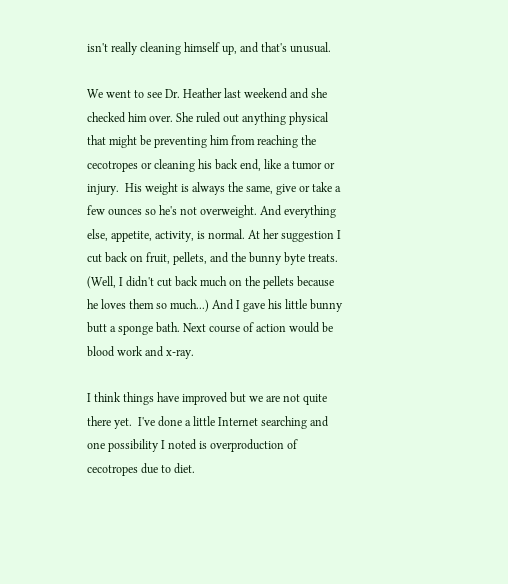isn't really cleaning himself up, and that's unusual.

We went to see Dr. Heather last weekend and she checked him over. She ruled out anything physical that might be preventing him from reaching the cecotropes or cleaning his back end, like a tumor or injury.  His weight is always the same, give or take a few ounces so he's not overweight. And everything else, appetite, activity, is normal. At her suggestion I cut back on fruit, pellets, and the bunny byte treats.  (Well, I didn't cut back much on the pellets because he loves them so much...) And I gave his little bunny butt a sponge bath. Next course of action would be blood work and x-ray.

I think things have improved but we are not quite there yet.  I've done a little Internet searching and one possibility I noted is overproduction of cecotropes due to diet.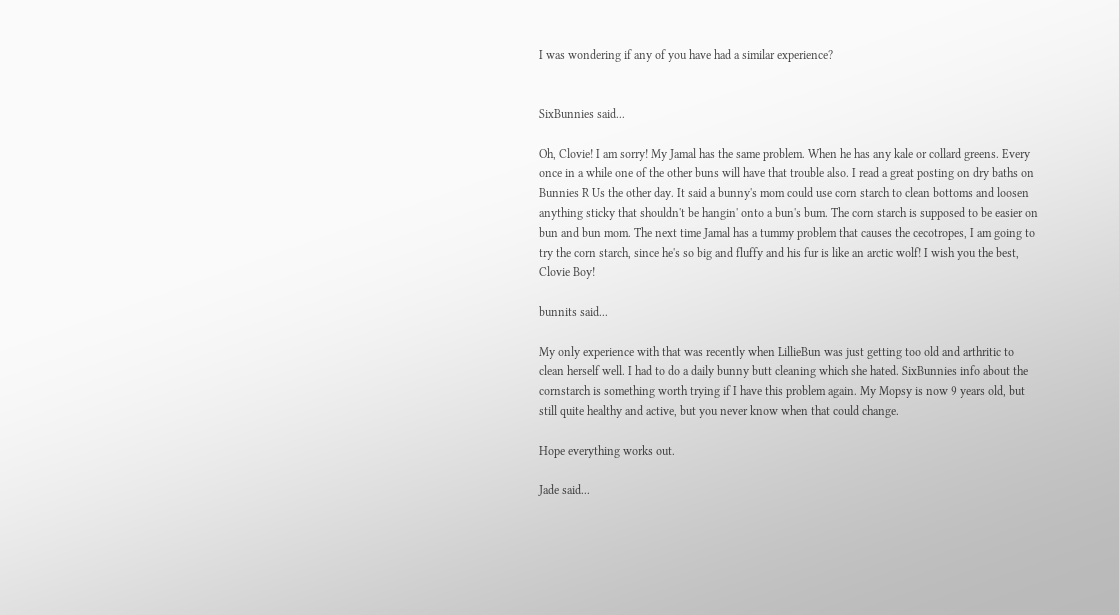I was wondering if any of you have had a similar experience?


SixBunnies said...

Oh, Clovie! I am sorry! My Jamal has the same problem. When he has any kale or collard greens. Every once in a while one of the other buns will have that trouble also. I read a great posting on dry baths on Bunnies R Us the other day. It said a bunny's mom could use corn starch to clean bottoms and loosen anything sticky that shouldn't be hangin' onto a bun's bum. The corn starch is supposed to be easier on bun and bun mom. The next time Jamal has a tummy problem that causes the cecotropes, I am going to try the corn starch, since he's so big and fluffy and his fur is like an arctic wolf! I wish you the best, Clovie Boy!

bunnits said...

My only experience with that was recently when LillieBun was just getting too old and arthritic to clean herself well. I had to do a daily bunny butt cleaning which she hated. SixBunnies info about the cornstarch is something worth trying if I have this problem again. My Mopsy is now 9 years old, but still quite healthy and active, but you never know when that could change.

Hope everything works out.

Jade said...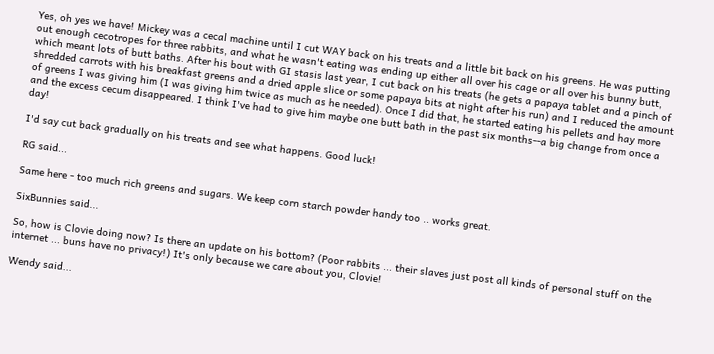Yes, oh yes we have! Mickey was a cecal machine until I cut WAY back on his treats and a little bit back on his greens. He was putting out enough cecotropes for three rabbits, and what he wasn't eating was ending up either all over his cage or all over his bunny butt, which meant lots of butt baths. After his bout with GI stasis last year, I cut back on his treats (he gets a papaya tablet and a pinch of shredded carrots with his breakfast greens and a dried apple slice or some papaya bits at night after his run) and I reduced the amount of greens I was giving him (I was giving him twice as much as he needed). Once I did that, he started eating his pellets and hay more and the excess cecum disappeared. I think I've had to give him maybe one butt bath in the past six months--a big change from once a day!

I'd say cut back gradually on his treats and see what happens. Good luck!

RG said...

Same here - too much rich greens and sugars. We keep corn starch powder handy too .. works great.

SixBunnies said...

So, how is Clovie doing now? Is there an update on his bottom? (Poor rabbits ... their slaves just post all kinds of personal stuff on the internet ... buns have no privacy!) It's only because we care about you, Clovie!

Wendy said...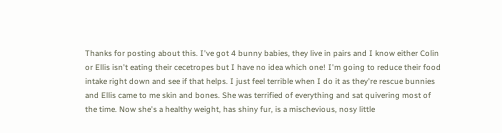Thanks for posting about this. I've got 4 bunny babies, they live in pairs and I know either Colin or Ellis isn't eating their cecetropes but I have no idea which one! I'm going to reduce their food intake right down and see if that helps. I just feel terrible when I do it as they're rescue bunnies and Ellis came to me skin and bones. She was terrified of everything and sat quivering most of the time. Now she's a healthy weight, has shiny fur, is a mischevious, nosy little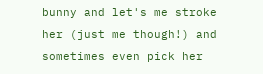bunny and let's me stroke her (just me though!) and sometimes even pick her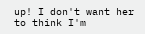up! I don't want her to think I'm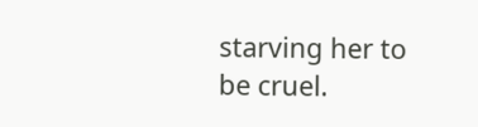starving her to be cruel.